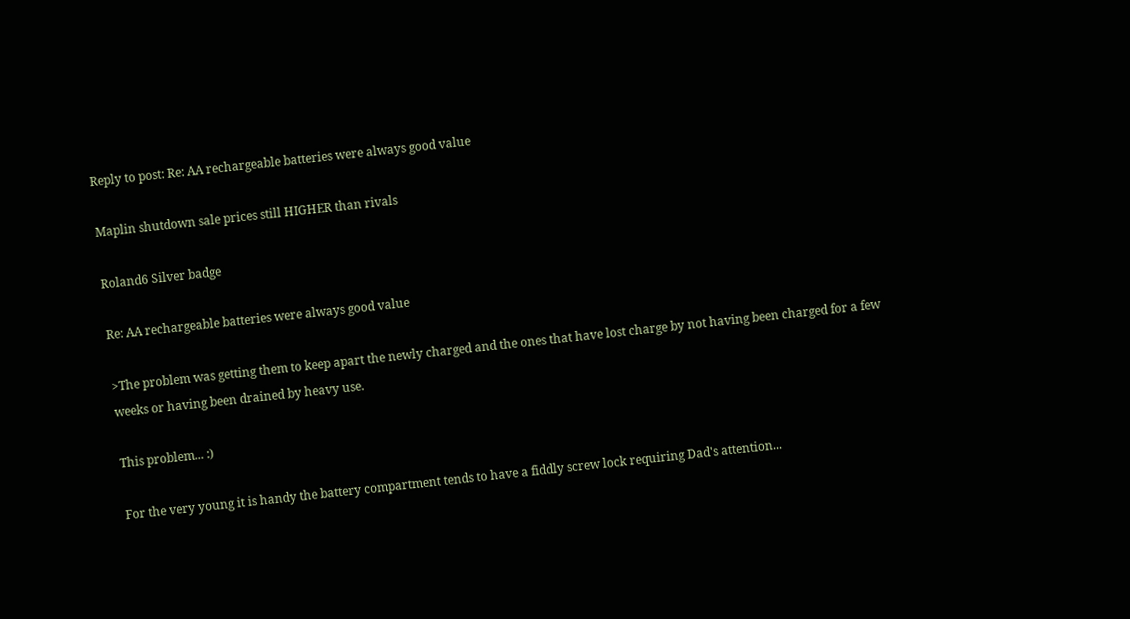Reply to post: Re: AA rechargeable batteries were always good value

Maplin shutdown sale prices still HIGHER than rivals

Roland6 Silver badge

Re: AA rechargeable batteries were always good value

>The problem was getting them to keep apart the newly charged and the ones that have lost charge by not having been charged for a few weeks or having been drained by heavy use.

This problem... :)

For the very young it is handy the battery compartment tends to have a fiddly screw lock requiring Dad's attention...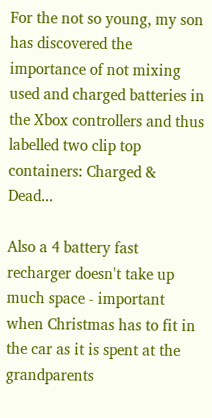For the not so young, my son has discovered the importance of not mixing used and charged batteries in the Xbox controllers and thus labelled two clip top containers: Charged & Dead...

Also a 4 battery fast recharger doesn't take up much space - important when Christmas has to fit in the car as it is spent at the grandparents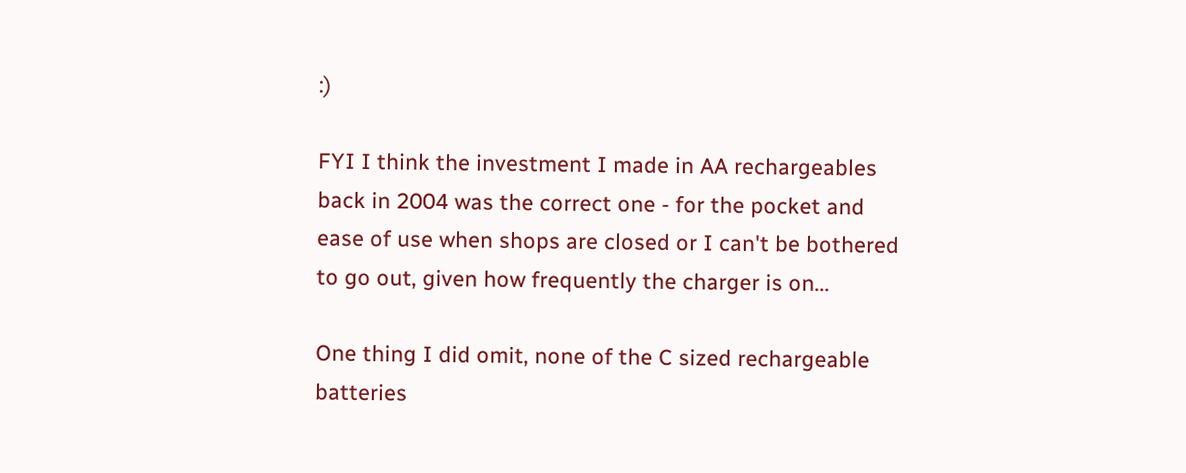:)

FYI I think the investment I made in AA rechargeables back in 2004 was the correct one - for the pocket and ease of use when shops are closed or I can't be bothered to go out, given how frequently the charger is on...

One thing I did omit, none of the C sized rechargeable batteries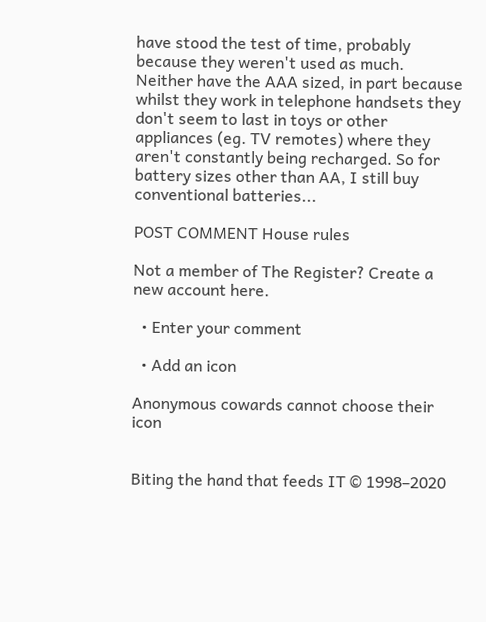have stood the test of time, probably because they weren't used as much. Neither have the AAA sized, in part because whilst they work in telephone handsets they don't seem to last in toys or other appliances (eg. TV remotes) where they aren't constantly being recharged. So for battery sizes other than AA, I still buy conventional batteries...

POST COMMENT House rules

Not a member of The Register? Create a new account here.

  • Enter your comment

  • Add an icon

Anonymous cowards cannot choose their icon


Biting the hand that feeds IT © 1998–2020